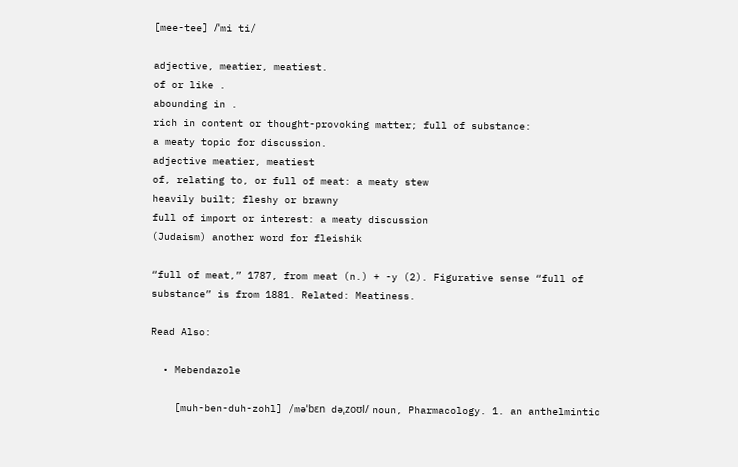[mee-tee] /ˈmi ti/

adjective, meatier, meatiest.
of or like .
abounding in .
rich in content or thought-provoking matter; full of substance:
a meaty topic for discussion.
adjective meatier, meatiest
of, relating to, or full of meat: a meaty stew
heavily built; fleshy or brawny
full of import or interest: a meaty discussion
(Judaism) another word for fleishik

“full of meat,” 1787, from meat (n.) + -y (2). Figurative sense “full of substance” is from 1881. Related: Meatiness.

Read Also:

  • Mebendazole

    [muh-ben-duh-zohl] /məˈbɛn dəˌzoʊl/ noun, Pharmacology. 1. an anthelmintic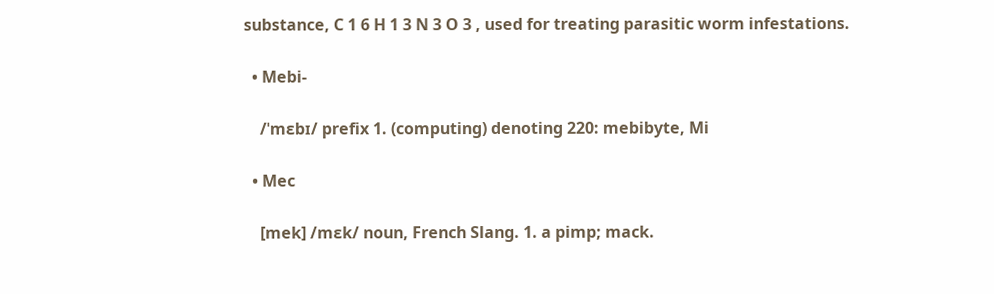substance, C 1 6 H 1 3 N 3 O 3 , used for treating parasitic worm infestations.

  • Mebi-

    /ˈmɛbɪ/ prefix 1. (computing) denoting 220: mebibyte, Mi

  • Mec

    [mek] /mɛk/ noun, French Slang. 1. a pimp; mack.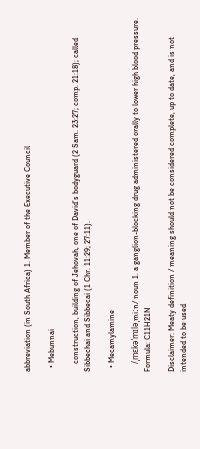abbreviation (in South Africa) 1. Member of the Executive Council

  • Mebunnai

    construction, building of Jehovah, one of David’s bodyguard (2 Sam. 23:27; comp. 21:18); called Sibbechai and Sibbecai (1 Chr. 11:29; 27:11).

  • Mecamylamine

    /ˌmɛkəˈmɪləˌmiːn/ noun 1. a ganglion-blocking drug administered orally to lower high blood pressure. Formula: C11H21N

Disclaimer: Meaty definition / meaning should not be considered complete, up to date, and is not intended to be used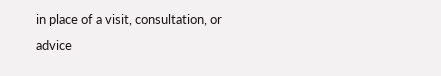in place of a visit, consultation, or advice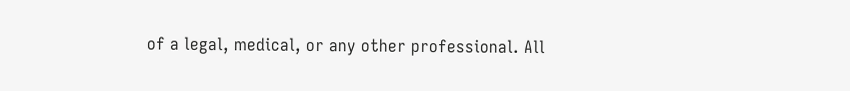of a legal, medical, or any other professional. All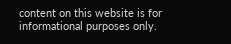content on this website is for informational purposes only.